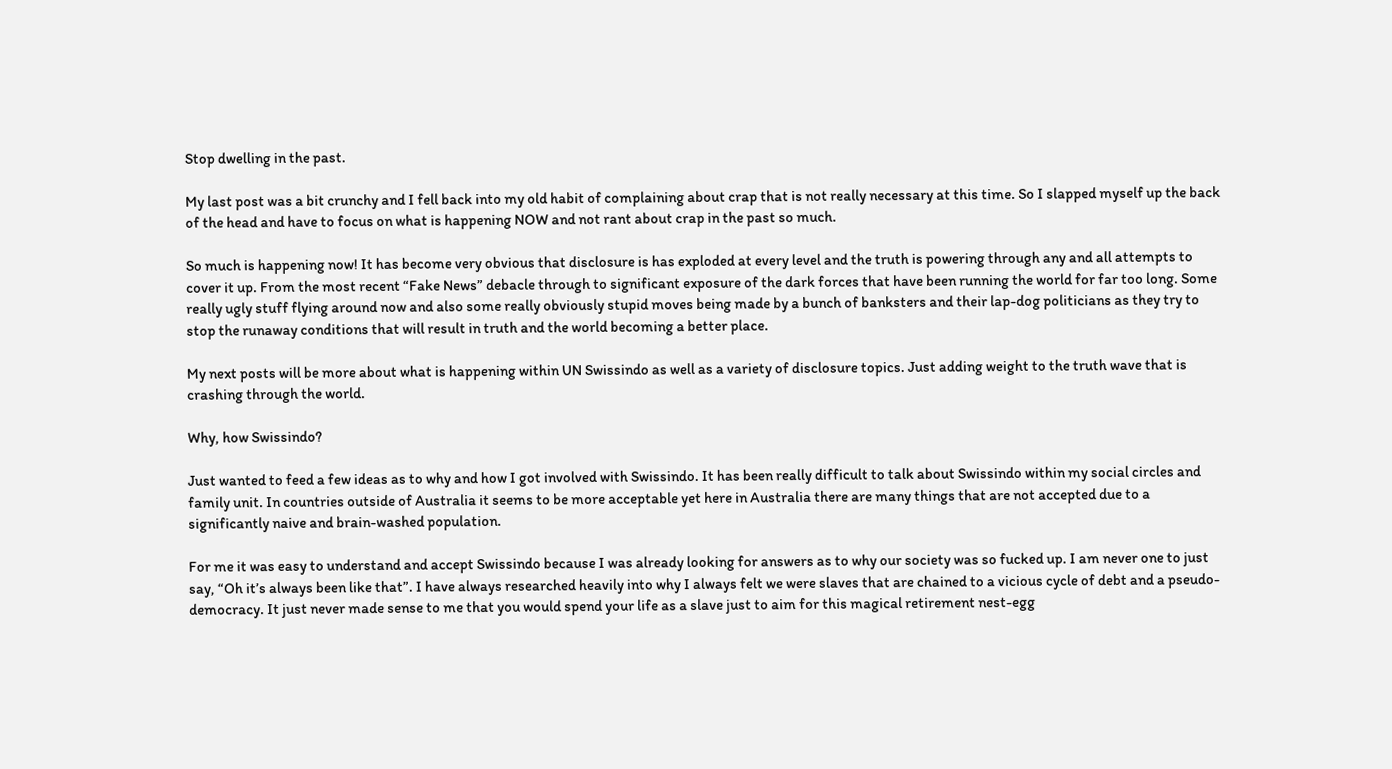Stop dwelling in the past.

My last post was a bit crunchy and I fell back into my old habit of complaining about crap that is not really necessary at this time. So I slapped myself up the back of the head and have to focus on what is happening NOW and not rant about crap in the past so much.

So much is happening now! It has become very obvious that disclosure is has exploded at every level and the truth is powering through any and all attempts to cover it up. From the most recent “Fake News” debacle through to significant exposure of the dark forces that have been running the world for far too long. Some really ugly stuff flying around now and also some really obviously stupid moves being made by a bunch of banksters and their lap-dog politicians as they try to stop the runaway conditions that will result in truth and the world becoming a better place.

My next posts will be more about what is happening within UN Swissindo as well as a variety of disclosure topics. Just adding weight to the truth wave that is crashing through the world.

Why, how Swissindo?

Just wanted to feed a few ideas as to why and how I got involved with Swissindo. It has been really difficult to talk about Swissindo within my social circles and family unit. In countries outside of Australia it seems to be more acceptable yet here in Australia there are many things that are not accepted due to a significantly naive and brain-washed population.

For me it was easy to understand and accept Swissindo because I was already looking for answers as to why our society was so fucked up. I am never one to just say, “Oh it’s always been like that”. I have always researched heavily into why I always felt we were slaves that are chained to a vicious cycle of debt and a pseudo-democracy. It just never made sense to me that you would spend your life as a slave just to aim for this magical retirement nest-egg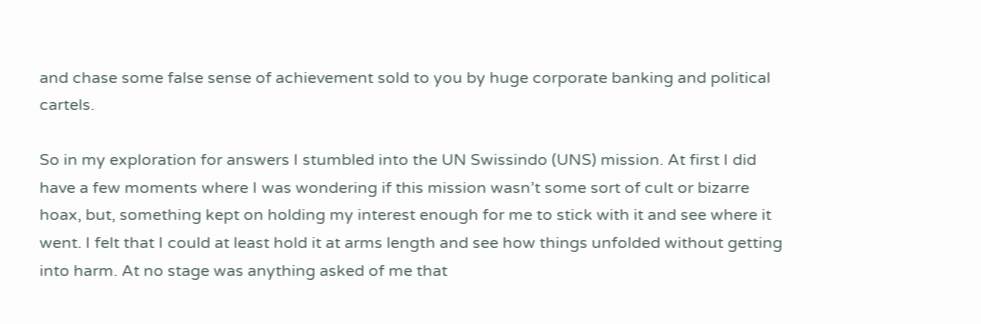and chase some false sense of achievement sold to you by huge corporate banking and political cartels.

So in my exploration for answers I stumbled into the UN Swissindo (UNS) mission. At first I did have a few moments where I was wondering if this mission wasn’t some sort of cult or bizarre hoax, but, something kept on holding my interest enough for me to stick with it and see where it went. I felt that I could at least hold it at arms length and see how things unfolded without getting into harm. At no stage was anything asked of me that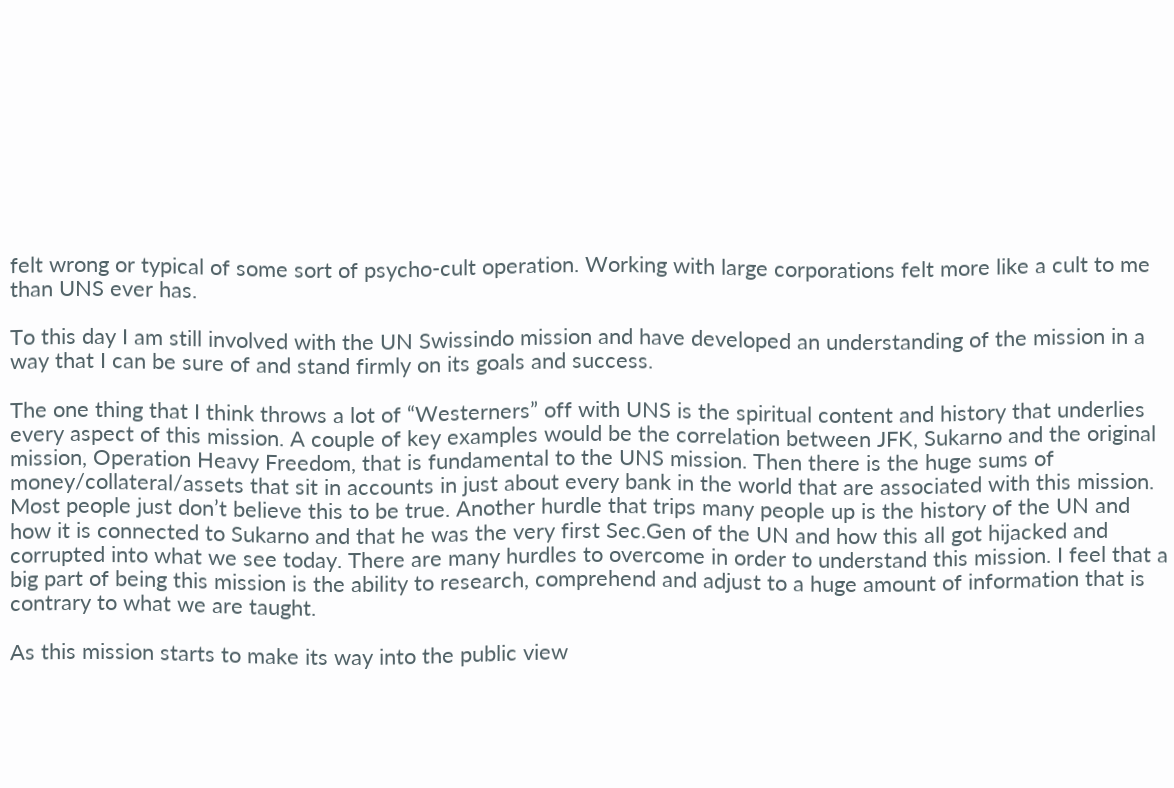felt wrong or typical of some sort of psycho-cult operation. Working with large corporations felt more like a cult to me than UNS ever has.

To this day I am still involved with the UN Swissindo mission and have developed an understanding of the mission in a way that I can be sure of and stand firmly on its goals and success.

The one thing that I think throws a lot of “Westerners” off with UNS is the spiritual content and history that underlies every aspect of this mission. A couple of key examples would be the correlation between JFK, Sukarno and the original mission, Operation Heavy Freedom, that is fundamental to the UNS mission. Then there is the huge sums of money/collateral/assets that sit in accounts in just about every bank in the world that are associated with this mission. Most people just don’t believe this to be true. Another hurdle that trips many people up is the history of the UN and how it is connected to Sukarno and that he was the very first Sec.Gen of the UN and how this all got hijacked and corrupted into what we see today. There are many hurdles to overcome in order to understand this mission. I feel that a big part of being this mission is the ability to research, comprehend and adjust to a huge amount of information that is contrary to what we are taught.

As this mission starts to make its way into the public view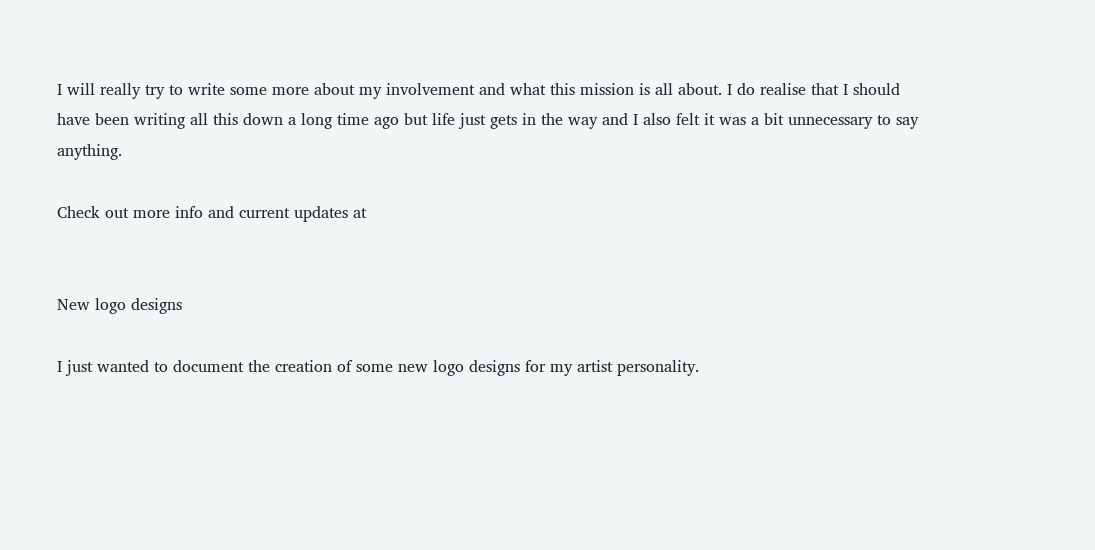I will really try to write some more about my involvement and what this mission is all about. I do realise that I should have been writing all this down a long time ago but life just gets in the way and I also felt it was a bit unnecessary to say anything.

Check out more info and current updates at


New logo designs

I just wanted to document the creation of some new logo designs for my artist personality.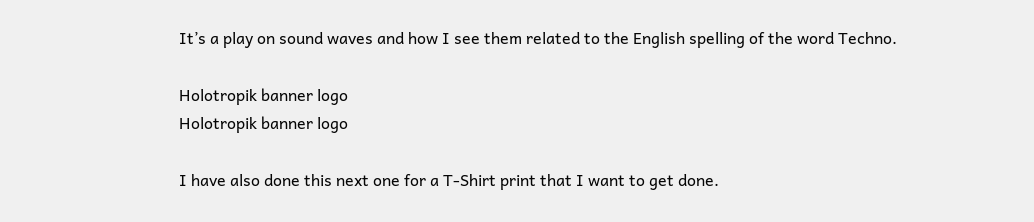It’s a play on sound waves and how I see them related to the English spelling of the word Techno.

Holotropik banner logo
Holotropik banner logo

I have also done this next one for a T-Shirt print that I want to get done.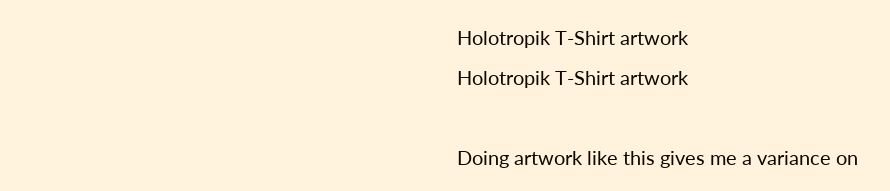Holotropik T-Shirt artwork
Holotropik T-Shirt artwork

Doing artwork like this gives me a variance on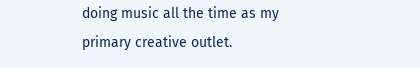doing music all the time as my primary creative outlet.